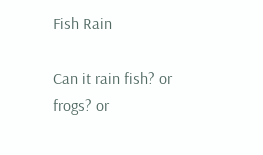Fish Rain

Can it rain fish? or frogs? or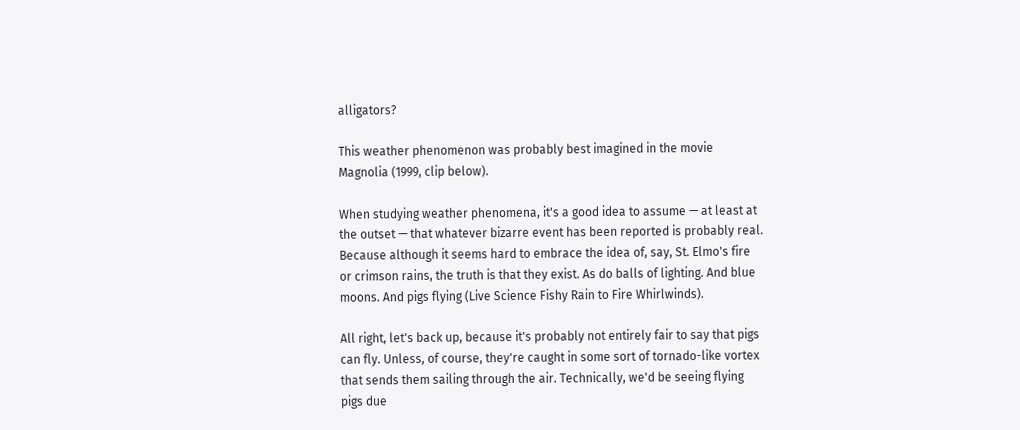alligators?

This weather phenomenon was probably best imagined in the movie Magnolia (1999, clip below).

When studying weather phenomena, it's a good idea to assume — at least at the outset — that whatever bizarre event has been reported is probably real. Because although it seems hard to embrace the idea of, say, St. Elmo's fire or crimson rains, the truth is that they exist. As do balls of lighting. And blue moons. And pigs flying (Live Science Fishy Rain to Fire Whirlwinds).

All right, let's back up, because it's probably not entirely fair to say that pigs can fly. Unless, of course, they're caught in some sort of tornado-like vortex that sends them sailing through the air. Technically, we'd be seeing flying pigs due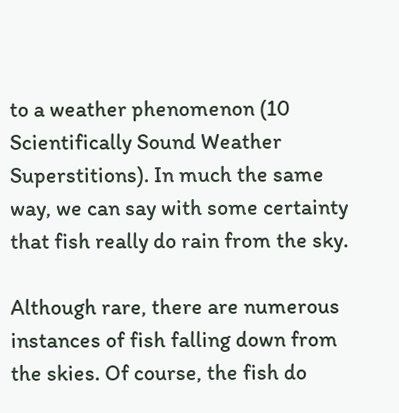to a weather phenomenon (10 Scientifically Sound Weather Superstitions). In much the same way, we can say with some certainty that fish really do rain from the sky.

Although rare, there are numerous instances of fish falling down from the skies. Of course, the fish do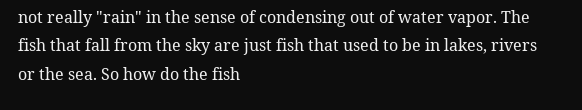not really "rain" in the sense of condensing out of water vapor. The fish that fall from the sky are just fish that used to be in lakes, rivers or the sea. So how do the fish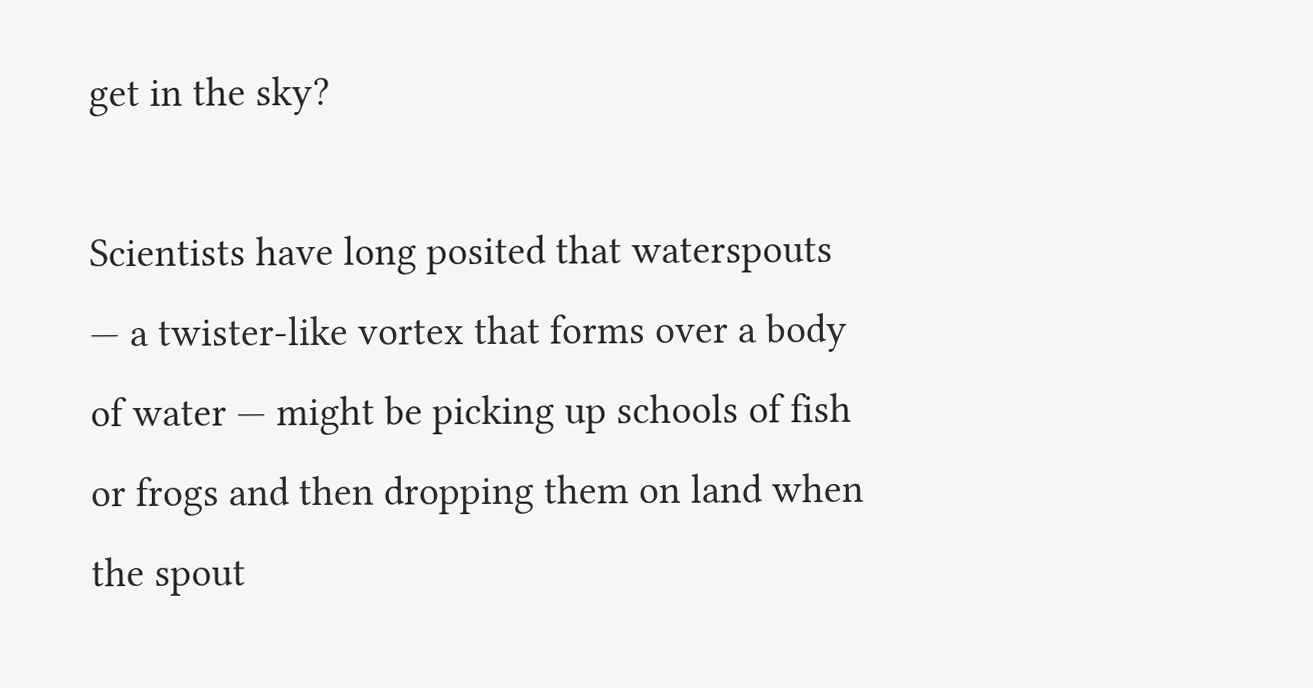get in the sky?

Scientists have long posited that waterspouts — a twister-like vortex that forms over a body of water — might be picking up schools of fish or frogs and then dropping them on land when the spout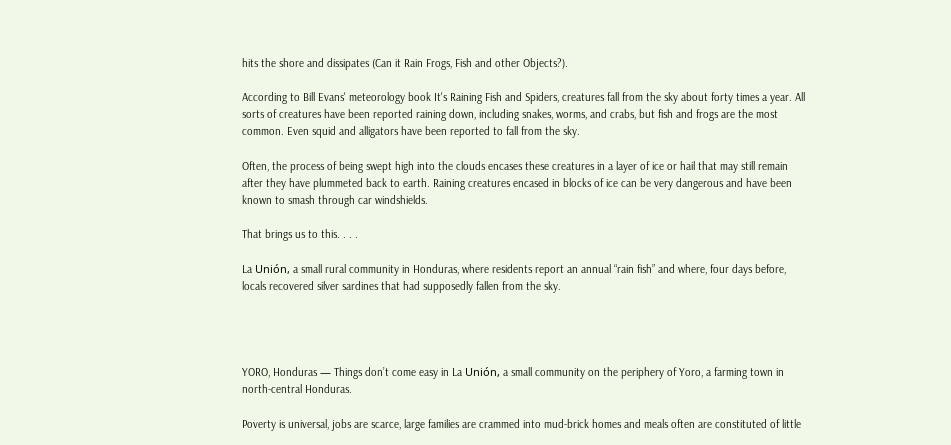hits the shore and dissipates (Can it Rain Frogs, Fish and other Objects?).

According to Bill Evans' meteorology book It's Raining Fish and Spiders, creatures fall from the sky about forty times a year. All sorts of creatures have been reported raining down, including snakes, worms, and crabs, but fish and frogs are the most common. Even squid and alligators have been reported to fall from the sky.

Often, the process of being swept high into the clouds encases these creatures in a layer of ice or hail that may still remain after they have plummeted back to earth. Raining creatures encased in blocks of ice can be very dangerous and have been known to smash through car windshields.

That brings us to this. . . .

La Unión, a small rural community in Honduras, where residents report an annual “rain fish” and where, four days before, locals recovered silver sardines that had supposedly fallen from the sky.




YORO, Honduras — Things don’t come easy in La Unión, a small community on the periphery of Yoro, a farming town in north-central Honduras.

Poverty is universal, jobs are scarce, large families are crammed into mud-brick homes and meals often are constituted of little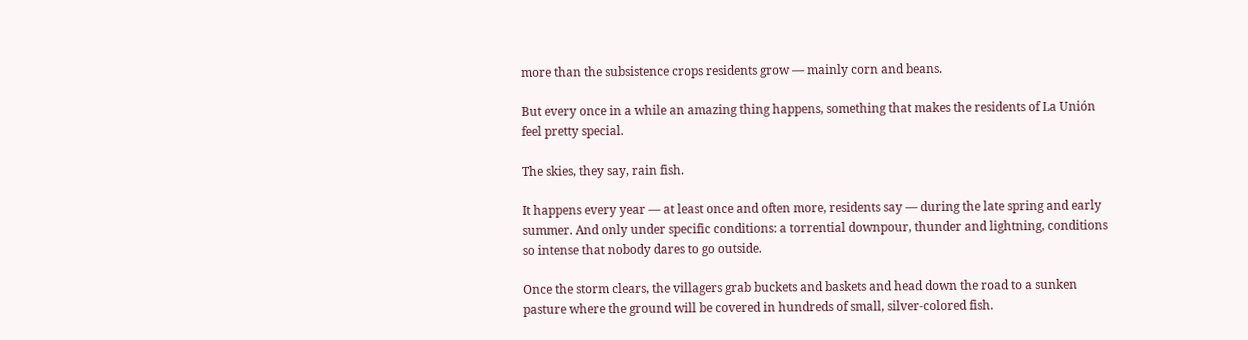more than the subsistence crops residents grow — mainly corn and beans.

But every once in a while an amazing thing happens, something that makes the residents of La Unión feel pretty special.

The skies, they say, rain fish.

It happens every year — at least once and often more, residents say — during the late spring and early summer. And only under specific conditions: a torrential downpour, thunder and lightning, conditions so intense that nobody dares to go outside.

Once the storm clears, the villagers grab buckets and baskets and head down the road to a sunken pasture where the ground will be covered in hundreds of small, silver-colored fish.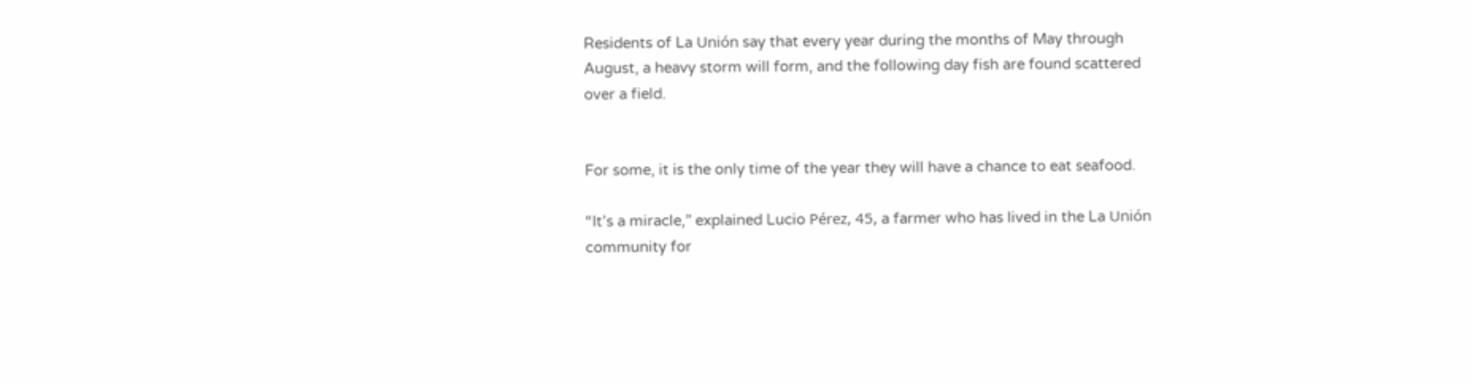Residents of La Unión say that every year during the months of May through August, a heavy storm will form, and the following day fish are found scattered over a field.


For some, it is the only time of the year they will have a chance to eat seafood.

“It’s a miracle,” explained Lucio Pérez, 45, a farmer who has lived in the La Unión community for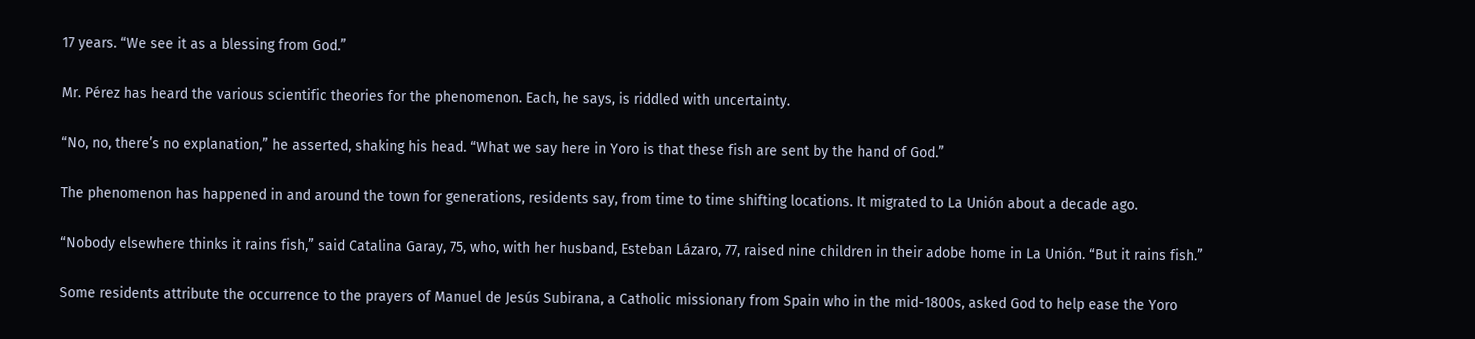17 years. “We see it as a blessing from God.”

Mr. Pérez has heard the various scientific theories for the phenomenon. Each, he says, is riddled with uncertainty.

“No, no, there’s no explanation,” he asserted, shaking his head. “What we say here in Yoro is that these fish are sent by the hand of God.”

The phenomenon has happened in and around the town for generations, residents say, from time to time shifting locations. It migrated to La Unión about a decade ago.

“Nobody elsewhere thinks it rains fish,” said Catalina Garay, 75, who, with her husband, Esteban Lázaro, 77, raised nine children in their adobe home in La Unión. “But it rains fish.”

Some residents attribute the occurrence to the prayers of Manuel de Jesús Subirana, a Catholic missionary from Spain who in the mid-1800s, asked God to help ease the Yoro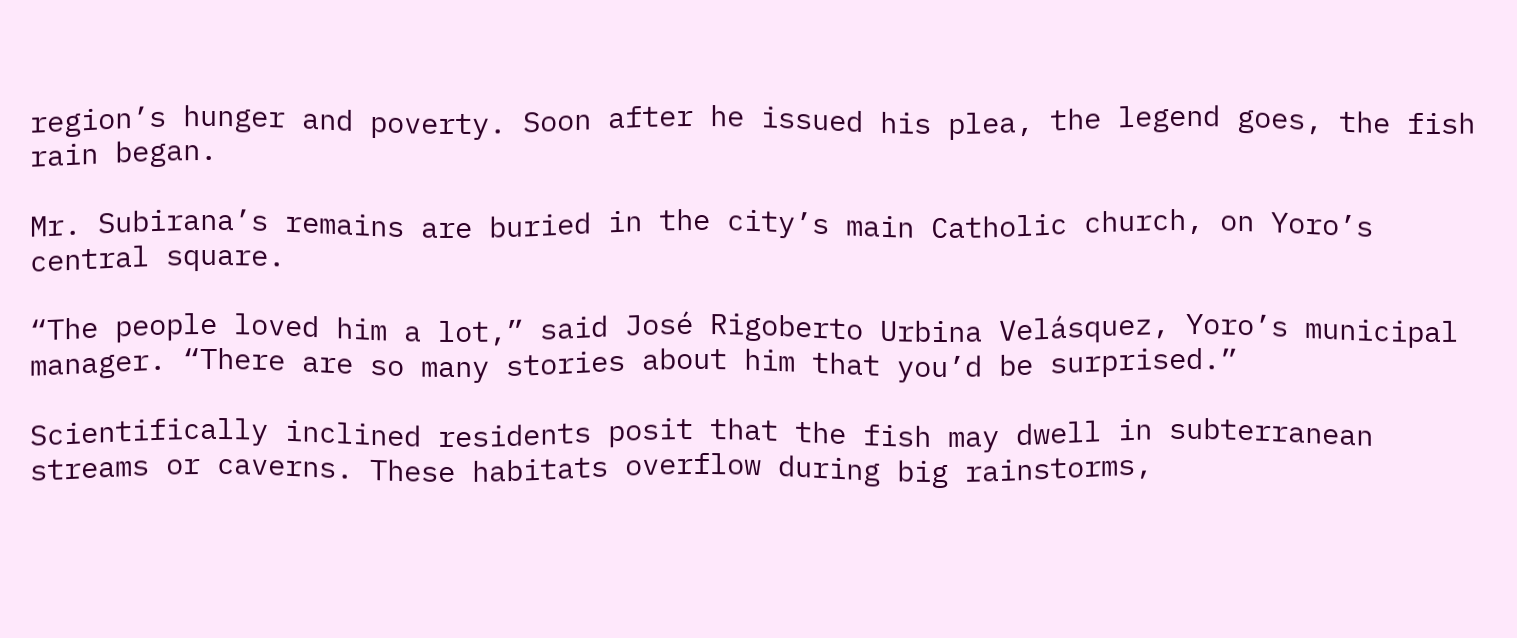region’s hunger and poverty. Soon after he issued his plea, the legend goes, the fish rain began.

Mr. Subirana’s remains are buried in the city’s main Catholic church, on Yoro’s central square.

“The people loved him a lot,” said José Rigoberto Urbina Velásquez, Yoro’s municipal manager. “There are so many stories about him that you’d be surprised.”

Scientifically inclined residents posit that the fish may dwell in subterranean streams or caverns. These habitats overflow during big rainstorms,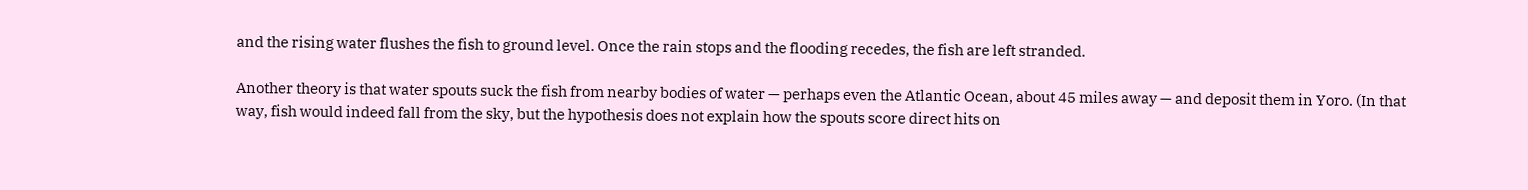and the rising water flushes the fish to ground level. Once the rain stops and the flooding recedes, the fish are left stranded.

Another theory is that water spouts suck the fish from nearby bodies of water — perhaps even the Atlantic Ocean, about 45 miles away — and deposit them in Yoro. (In that way, fish would indeed fall from the sky, but the hypothesis does not explain how the spouts score direct hits on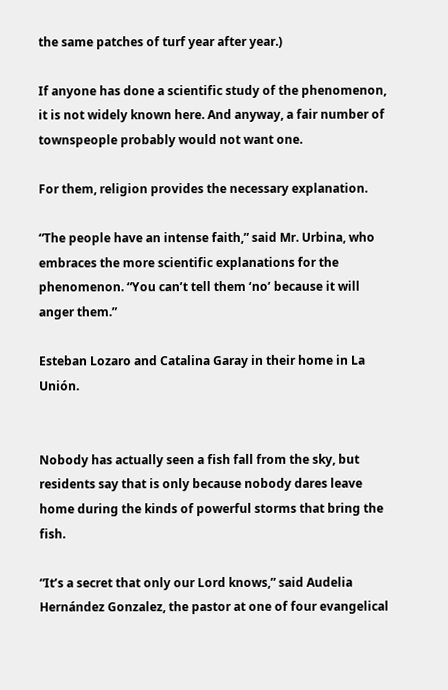the same patches of turf year after year.)

If anyone has done a scientific study of the phenomenon, it is not widely known here. And anyway, a fair number of townspeople probably would not want one.

For them, religion provides the necessary explanation.

“The people have an intense faith,” said Mr. Urbina, who embraces the more scientific explanations for the phenomenon. “You can’t tell them ‘no’ because it will anger them.”

Esteban Lozaro and Catalina Garay in their home in La Unión.


Nobody has actually seen a fish fall from the sky, but residents say that is only because nobody dares leave home during the kinds of powerful storms that bring the fish.

“It’s a secret that only our Lord knows,” said Audelia Hernández Gonzalez, the pastor at one of four evangelical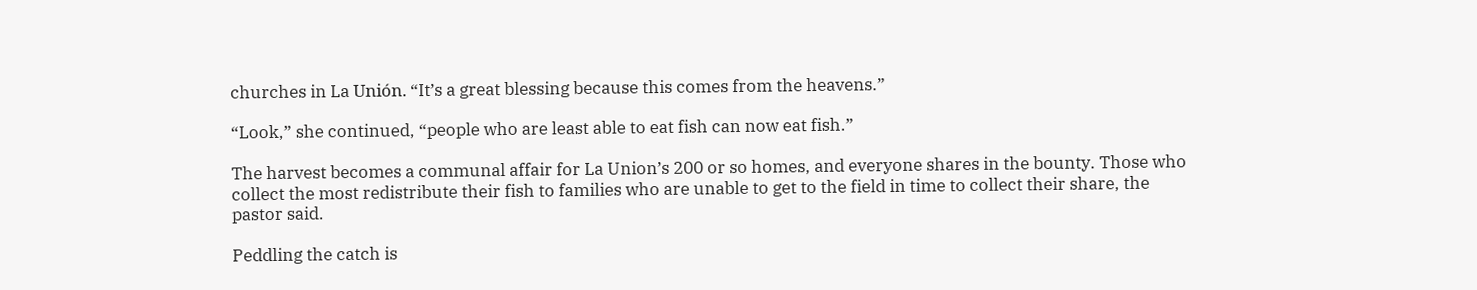churches in La Unión. “It’s a great blessing because this comes from the heavens.”

“Look,” she continued, “people who are least able to eat fish can now eat fish.”

The harvest becomes a communal affair for La Union’s 200 or so homes, and everyone shares in the bounty. Those who collect the most redistribute their fish to families who are unable to get to the field in time to collect their share, the pastor said.

Peddling the catch is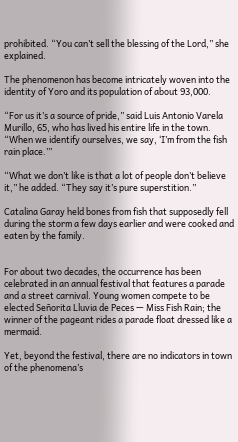prohibited. “You can’t sell the blessing of the Lord,” she explained.

The phenomenon has become intricately woven into the identity of Yoro and its population of about 93,000.

“For us it’s a source of pride,” said Luis Antonio Varela Murillo, 65, who has lived his entire life in the town. “When we identify ourselves, we say, ‘I’m from the fish rain place.’”

“What we don’t like is that a lot of people don’t believe it,” he added. “They say it’s pure superstition.”

Catalina Garay held bones from fish that supposedly fell during the storm a few days earlier and were cooked and eaten by the family.


For about two decades, the occurrence has been celebrated in an annual festival that features a parade and a street carnival. Young women compete to be elected Señorita Lluvia de Peces — Miss Fish Rain; the winner of the pageant rides a parade float dressed like a mermaid.

Yet, beyond the festival, there are no indicators in town of the phenomena’s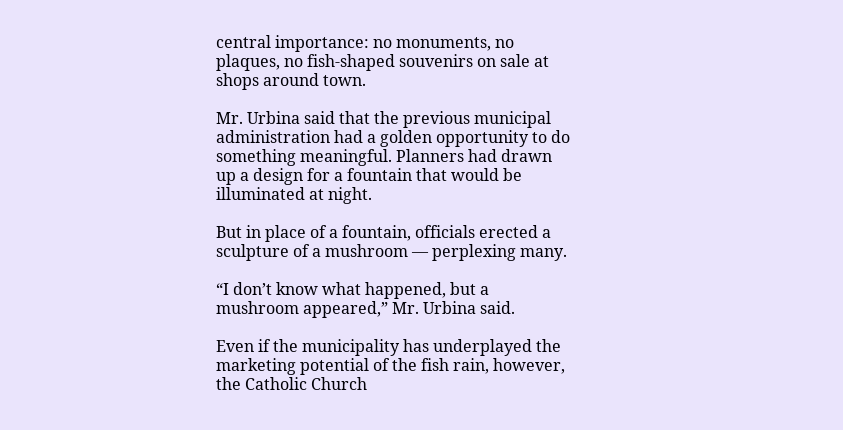central importance: no monuments, no plaques, no fish-shaped souvenirs on sale at shops around town.

Mr. Urbina said that the previous municipal administration had a golden opportunity to do something meaningful. Planners had drawn up a design for a fountain that would be illuminated at night.

But in place of a fountain, officials erected a sculpture of a mushroom — perplexing many.

“I don’t know what happened, but a mushroom appeared,” Mr. Urbina said.

Even if the municipality has underplayed the marketing potential of the fish rain, however, the Catholic Church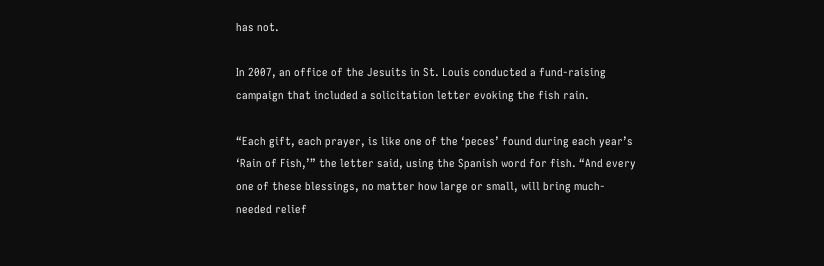has not.

In 2007, an office of the Jesuits in St. Louis conducted a fund-raising campaign that included a solicitation letter evoking the fish rain.

“Each gift, each prayer, is like one of the ‘peces’ found during each year’s ‘Rain of Fish,’” the letter said, using the Spanish word for fish. “And every one of these blessings, no matter how large or small, will bring much-needed relief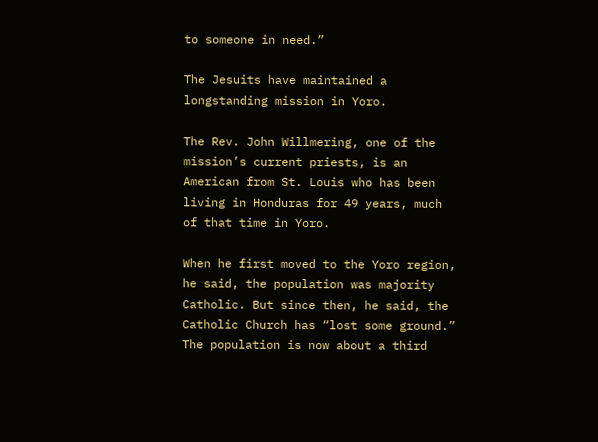to someone in need.”

The Jesuits have maintained a longstanding mission in Yoro.

The Rev. John Willmering, one of the mission’s current priests, is an American from St. Louis who has been living in Honduras for 49 years, much of that time in Yoro.

When he first moved to the Yoro region, he said, the population was majority Catholic. But since then, he said, the Catholic Church has “lost some ground.” The population is now about a third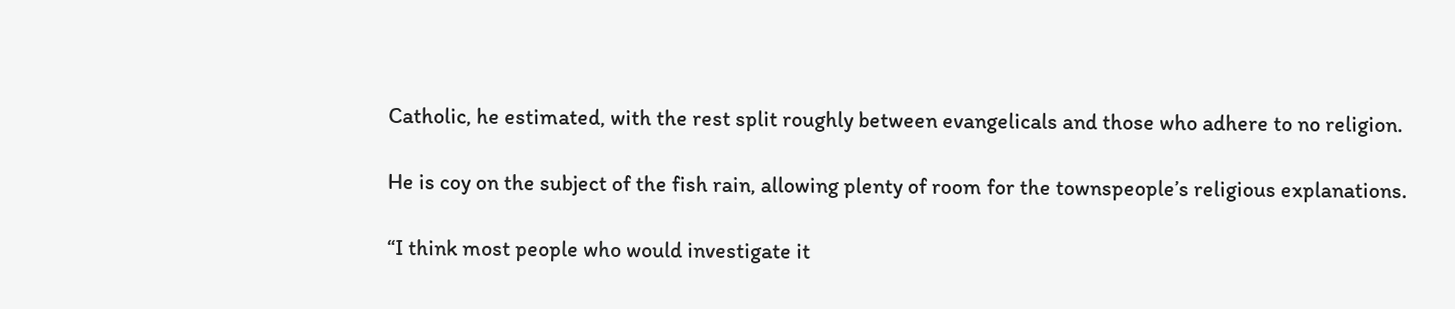Catholic, he estimated, with the rest split roughly between evangelicals and those who adhere to no religion.

He is coy on the subject of the fish rain, allowing plenty of room for the townspeople’s religious explanations.

“I think most people who would investigate it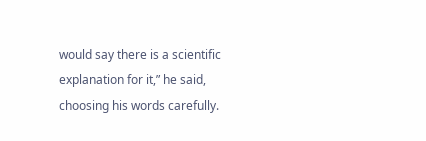would say there is a scientific explanation for it,” he said, choosing his words carefully.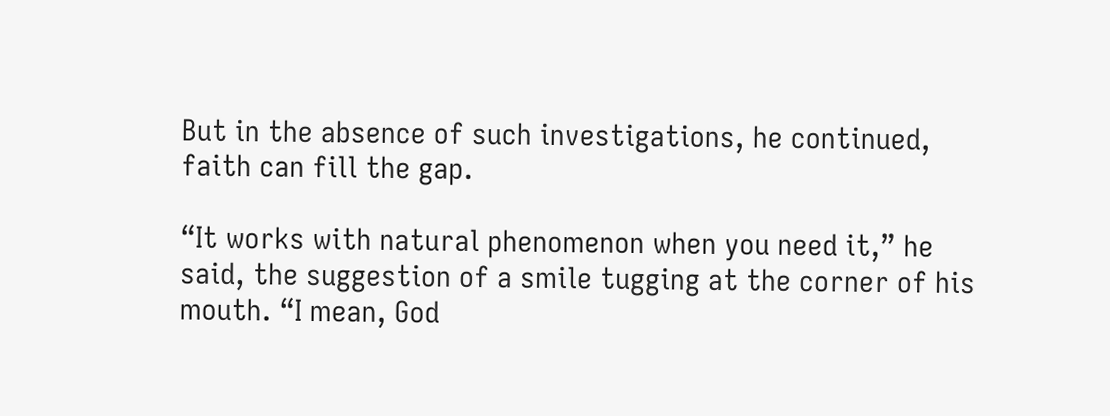But in the absence of such investigations, he continued, faith can fill the gap.

“It works with natural phenomenon when you need it,” he said, the suggestion of a smile tugging at the corner of his mouth. “I mean, God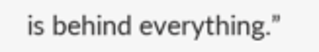is behind everything.”